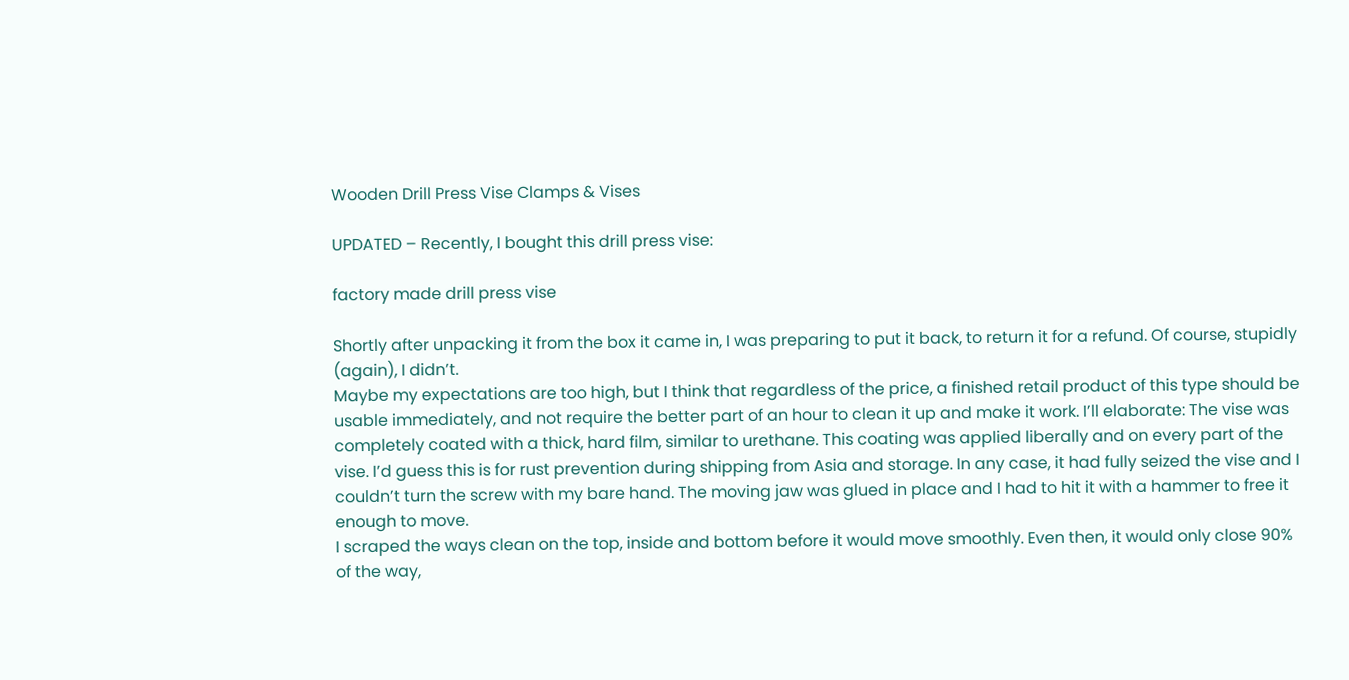Wooden Drill Press Vise Clamps & Vises

UPDATED – Recently, I bought this drill press vise:

factory made drill press vise

Shortly after unpacking it from the box it came in, I was preparing to put it back, to return it for a refund. Of course, stupidly (again), I didn’t.
Maybe my expectations are too high, but I think that regardless of the price, a finished retail product of this type should be usable immediately, and not require the better part of an hour to clean it up and make it work. I’ll elaborate: The vise was completely coated with a thick, hard film, similar to urethane. This coating was applied liberally and on every part of the vise. I’d guess this is for rust prevention during shipping from Asia and storage. In any case, it had fully seized the vise and I couldn’t turn the screw with my bare hand. The moving jaw was glued in place and I had to hit it with a hammer to free it enough to move.
I scraped the ways clean on the top, inside and bottom before it would move smoothly. Even then, it would only close 90% of the way,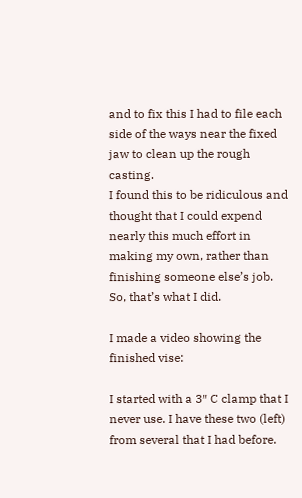and to fix this I had to file each side of the ways near the fixed jaw to clean up the rough casting.
I found this to be ridiculous and thought that I could expend nearly this much effort in making my own, rather than finishing someone else’s job.
So, that’s what I did.

I made a video showing the finished vise:

I started with a 3″ C clamp that I never use. I have these two (left) from several that I had before.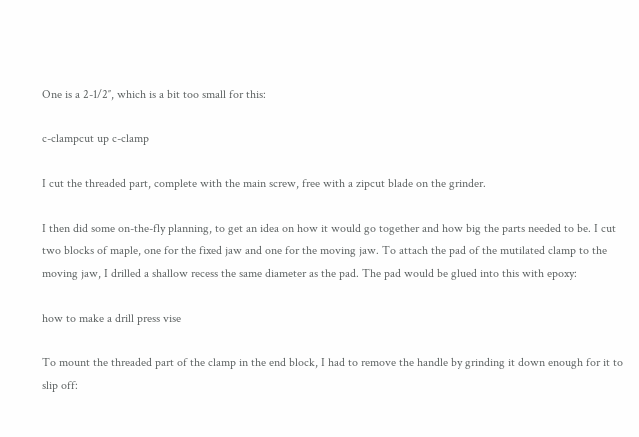One is a 2-1/2″, which is a bit too small for this:

c-clampcut up c-clamp

I cut the threaded part, complete with the main screw, free with a zipcut blade on the grinder.

I then did some on-the-fly planning, to get an idea on how it would go together and how big the parts needed to be. I cut two blocks of maple, one for the fixed jaw and one for the moving jaw. To attach the pad of the mutilated clamp to the moving jaw, I drilled a shallow recess the same diameter as the pad. The pad would be glued into this with epoxy:

how to make a drill press vise

To mount the threaded part of the clamp in the end block, I had to remove the handle by grinding it down enough for it to slip off: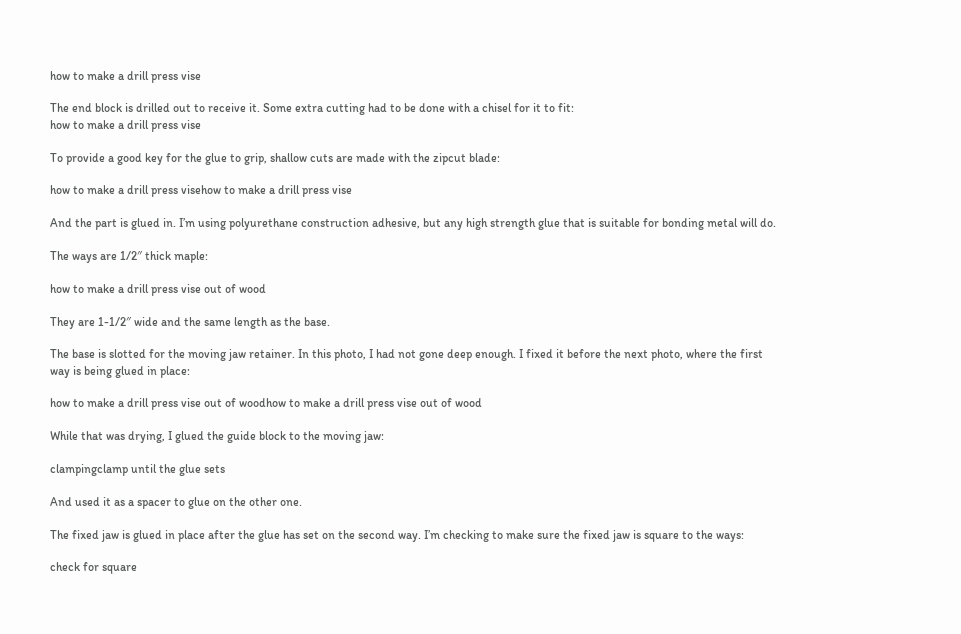how to make a drill press vise

The end block is drilled out to receive it. Some extra cutting had to be done with a chisel for it to fit:
how to make a drill press vise

To provide a good key for the glue to grip, shallow cuts are made with the zipcut blade:

how to make a drill press visehow to make a drill press vise

And the part is glued in. I’m using polyurethane construction adhesive, but any high strength glue that is suitable for bonding metal will do.

The ways are 1/2″ thick maple:

how to make a drill press vise out of wood

They are 1-1/2″ wide and the same length as the base.

The base is slotted for the moving jaw retainer. In this photo, I had not gone deep enough. I fixed it before the next photo, where the first way is being glued in place:

how to make a drill press vise out of woodhow to make a drill press vise out of wood

While that was drying, I glued the guide block to the moving jaw:

clampingclamp until the glue sets

And used it as a spacer to glue on the other one.

The fixed jaw is glued in place after the glue has set on the second way. I’m checking to make sure the fixed jaw is square to the ways:

check for square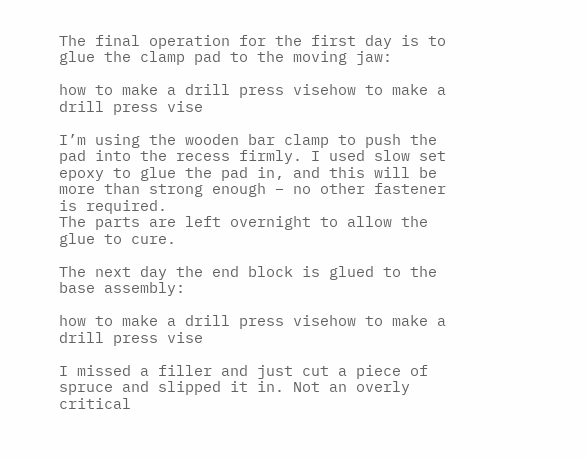The final operation for the first day is to glue the clamp pad to the moving jaw:

how to make a drill press visehow to make a drill press vise

I’m using the wooden bar clamp to push the pad into the recess firmly. I used slow set epoxy to glue the pad in, and this will be more than strong enough – no other fastener is required.
The parts are left overnight to allow the glue to cure.

The next day the end block is glued to the base assembly:

how to make a drill press visehow to make a drill press vise

I missed a filler and just cut a piece of spruce and slipped it in. Not an overly critical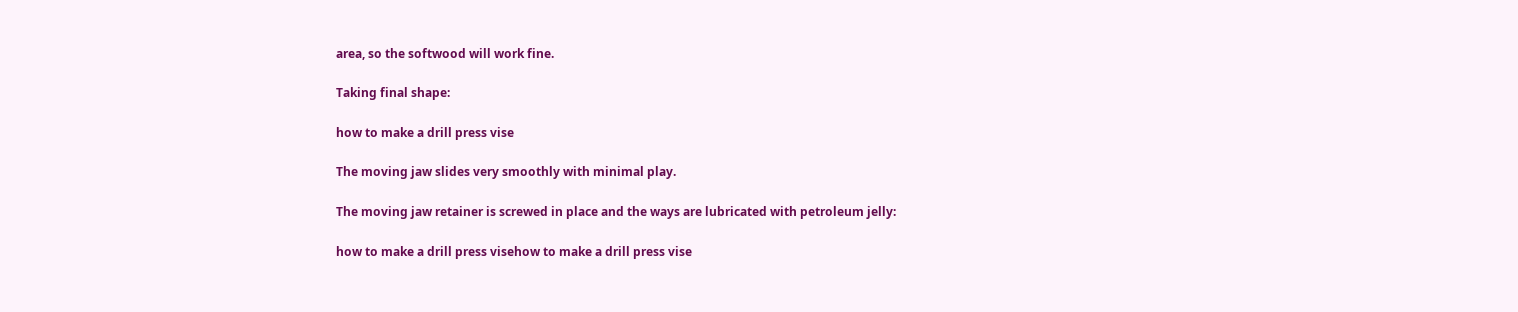area, so the softwood will work fine.

Taking final shape:

how to make a drill press vise

The moving jaw slides very smoothly with minimal play.

The moving jaw retainer is screwed in place and the ways are lubricated with petroleum jelly:

how to make a drill press visehow to make a drill press vise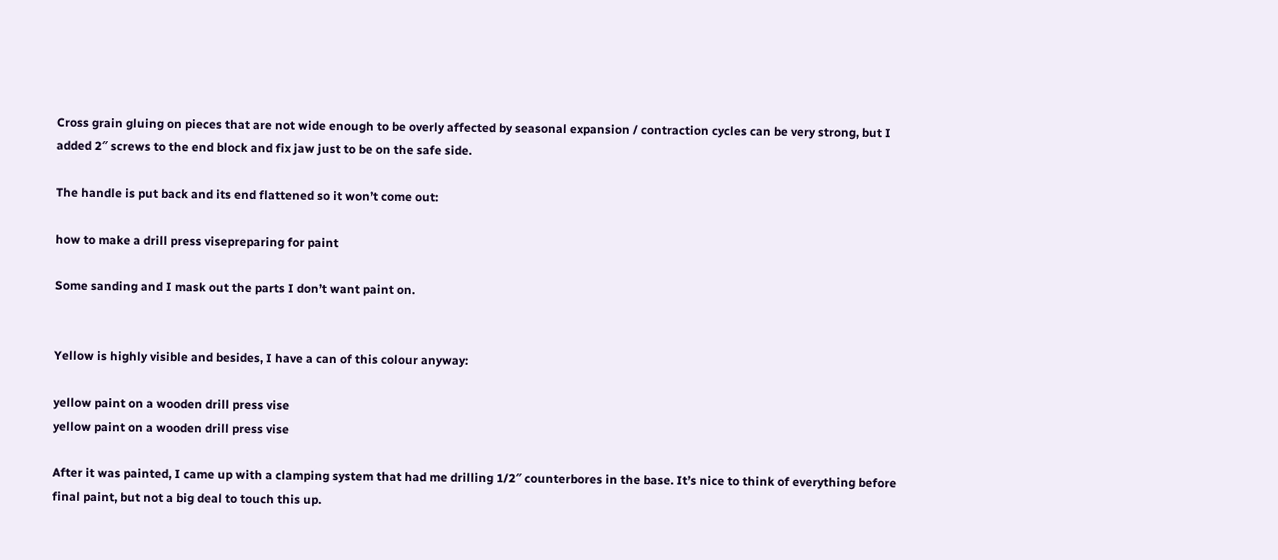Cross grain gluing on pieces that are not wide enough to be overly affected by seasonal expansion / contraction cycles can be very strong, but I added 2″ screws to the end block and fix jaw just to be on the safe side.

The handle is put back and its end flattened so it won’t come out:

how to make a drill press visepreparing for paint

Some sanding and I mask out the parts I don’t want paint on.


Yellow is highly visible and besides, I have a can of this colour anyway:

yellow paint on a wooden drill press vise
yellow paint on a wooden drill press vise

After it was painted, I came up with a clamping system that had me drilling 1/2″ counterbores in the base. It’s nice to think of everything before final paint, but not a big deal to touch this up.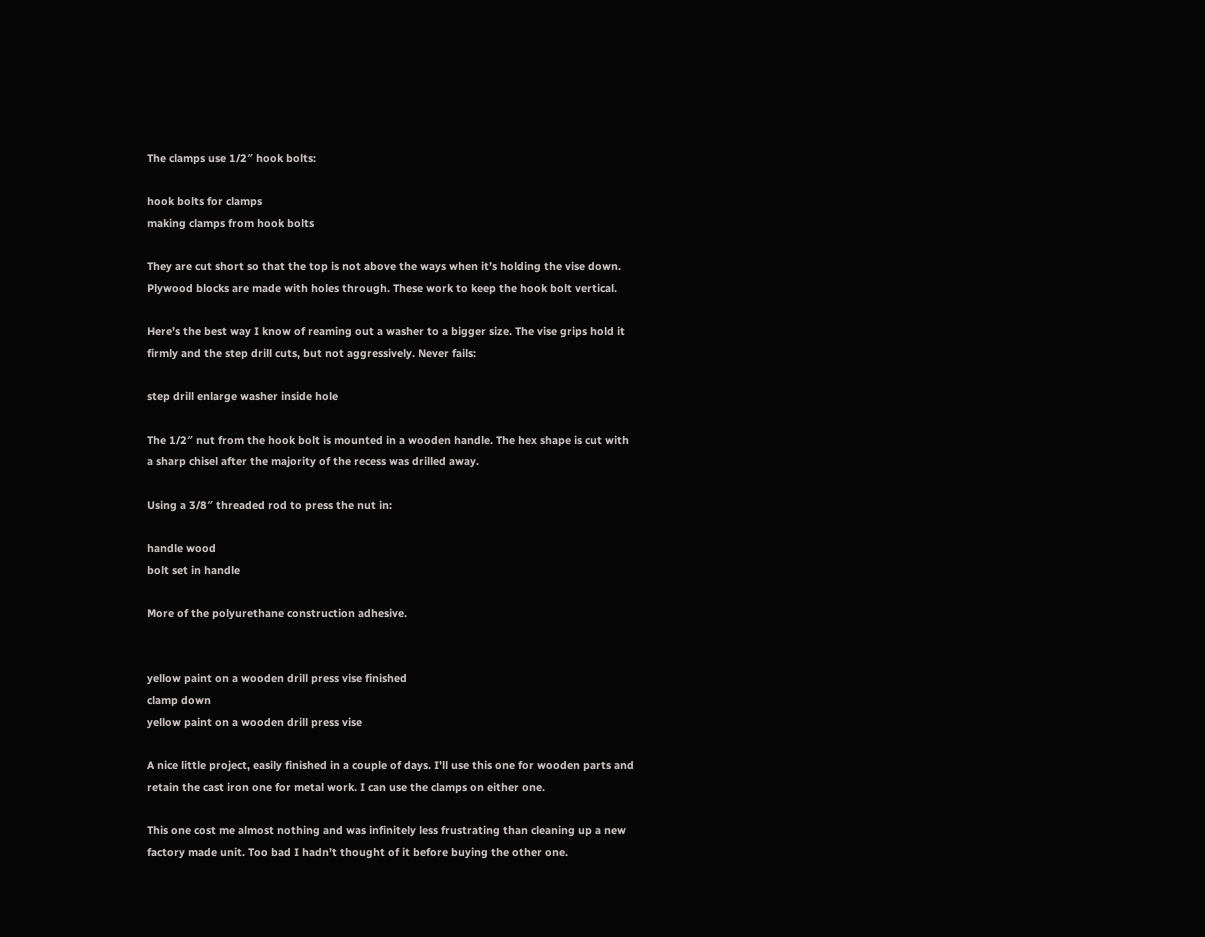The clamps use 1/2″ hook bolts:

hook bolts for clamps
making clamps from hook bolts

They are cut short so that the top is not above the ways when it’s holding the vise down. Plywood blocks are made with holes through. These work to keep the hook bolt vertical.

Here’s the best way I know of reaming out a washer to a bigger size. The vise grips hold it firmly and the step drill cuts, but not aggressively. Never fails:

step drill enlarge washer inside hole

The 1/2″ nut from the hook bolt is mounted in a wooden handle. The hex shape is cut with a sharp chisel after the majority of the recess was drilled away.

Using a 3/8″ threaded rod to press the nut in:

handle wood
bolt set in handle

More of the polyurethane construction adhesive.


yellow paint on a wooden drill press vise finished
clamp down
yellow paint on a wooden drill press vise

A nice little project, easily finished in a couple of days. I’ll use this one for wooden parts and retain the cast iron one for metal work. I can use the clamps on either one.

This one cost me almost nothing and was infinitely less frustrating than cleaning up a new factory made unit. Too bad I hadn’t thought of it before buying the other one.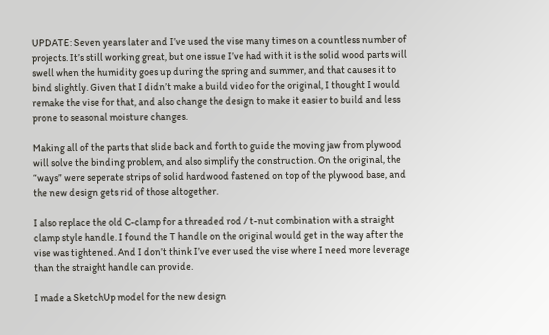UPDATE: Seven years later and I’ve used the vise many times on a countless number of projects. It’s still working great, but one issue I’ve had with it is the solid wood parts will swell when the humidity goes up during the spring and summer, and that causes it to bind slightly. Given that I didn’t make a build video for the original, I thought I would remake the vise for that, and also change the design to make it easier to build and less prone to seasonal moisture changes.

Making all of the parts that slide back and forth to guide the moving jaw from plywood will solve the binding problem, and also simplify the construction. On the original, the “ways” were seperate strips of solid hardwood fastened on top of the plywood base, and the new design gets rid of those altogether.

I also replace the old C-clamp for a threaded rod / t-nut combination with a straight clamp style handle. I found the T handle on the original would get in the way after the vise was tightened. And I don’t think I’ve ever used the vise where I need more leverage than the straight handle can provide.

I made a SketchUp model for the new design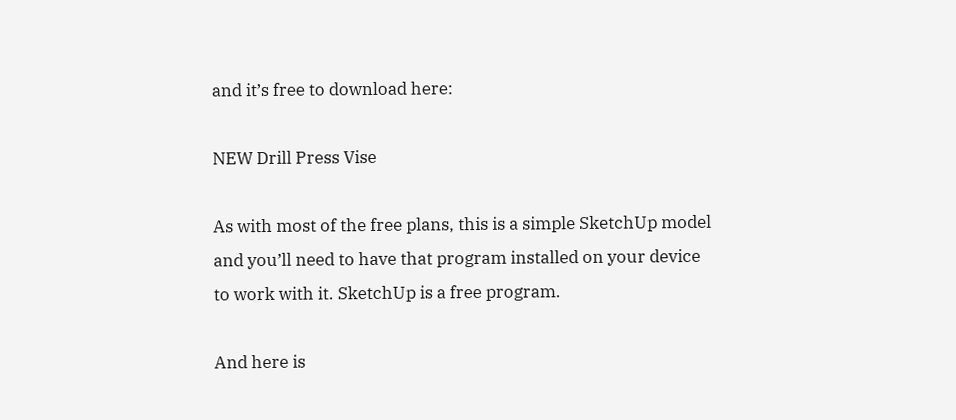and it’s free to download here:

NEW Drill Press Vise

As with most of the free plans, this is a simple SketchUp model and you’ll need to have that program installed on your device to work with it. SketchUp is a free program.

And here is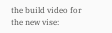the build video for the new vise: